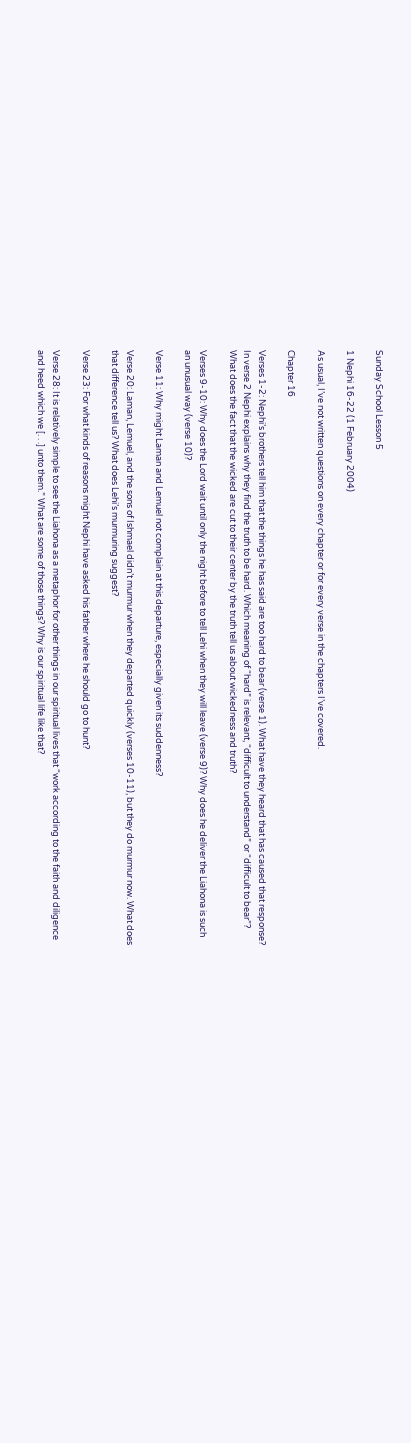Sunday School Lesson 5

1 Nephi 16-22 (1 February 2004)

As usual, I’ve not written questions on every chapter or for every verse in the chapters I’ve covered.

Chapter 16

Verses 1-2: Nephi’s brothers tell him that the things he has said are too hard to bear (verse 1). What have they heard that has caused that response? In verse 2 Nephi explains why they find the truth to be hard. Which meaning of “hard” is relevant, “difficult to understand” or “difficult to bear”? What does the fact that the wicked are cut to their center by the truth tell us about wickedness and truth?

Verses 9-10: Why does the Lord wait until only the night before to tell Lehi when they will leave (verse 9)? Why does he deliver the Liahona is such an unusual way (verse 10)?

Verse 11: Why might Laman and Lemuel not complain at this departure, especially given its suddenness?

Verse 20: Laman, Lemuel, and the sons of Ishmael didn’t murmur when they departed quickly (verses 10-11), but they do murmur now. What does that difference tell us? What does Lehi’s murmuring suggest?

Verse 23: For what kinds of reasons might Nephi have asked his father where he should go to hunt?

Verse 28: It is relatively simple to see the Liahona as a metaphor for other things in our spiritual lives that “work according to the faith and diligence and heed which we [. . .] unto them.” What are some of those things? Why is our spiritual life like that?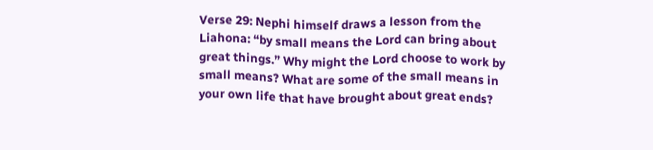Verse 29: Nephi himself draws a lesson from the Liahona: “by small means the Lord can bring about great things.” Why might the Lord choose to work by small means? What are some of the small means in your own life that have brought about great ends?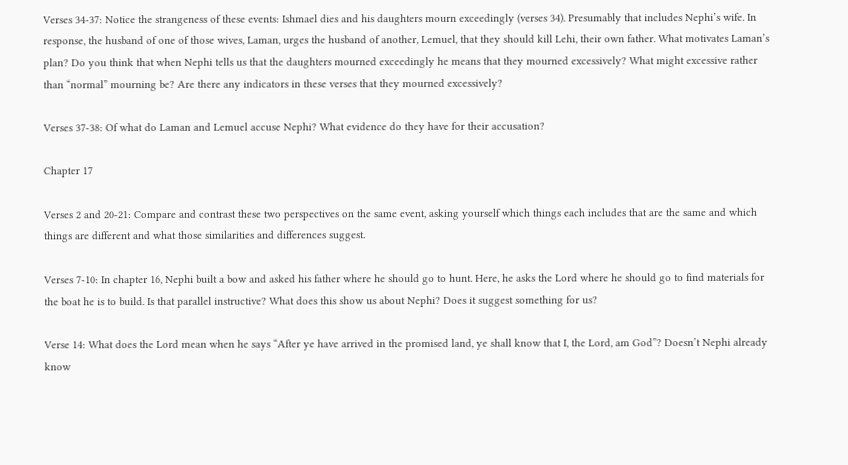Verses 34-37: Notice the strangeness of these events: Ishmael dies and his daughters mourn exceedingly (verses 34). Presumably that includes Nephi’s wife. In response, the husband of one of those wives, Laman, urges the husband of another, Lemuel, that they should kill Lehi, their own father. What motivates Laman’s plan? Do you think that when Nephi tells us that the daughters mourned exceedingly he means that they mourned excessively? What might excessive rather than “normal” mourning be? Are there any indicators in these verses that they mourned excessively?

Verses 37-38: Of what do Laman and Lemuel accuse Nephi? What evidence do they have for their accusation?

Chapter 17

Verses 2 and 20-21: Compare and contrast these two perspectives on the same event, asking yourself which things each includes that are the same and which things are different and what those similarities and differences suggest.

Verses 7-10: In chapter 16, Nephi built a bow and asked his father where he should go to hunt. Here, he asks the Lord where he should go to find materials for the boat he is to build. Is that parallel instructive? What does this show us about Nephi? Does it suggest something for us?

Verse 14: What does the Lord mean when he says “After ye have arrived in the promised land, ye shall know that I, the Lord, am God”? Doesn’t Nephi already know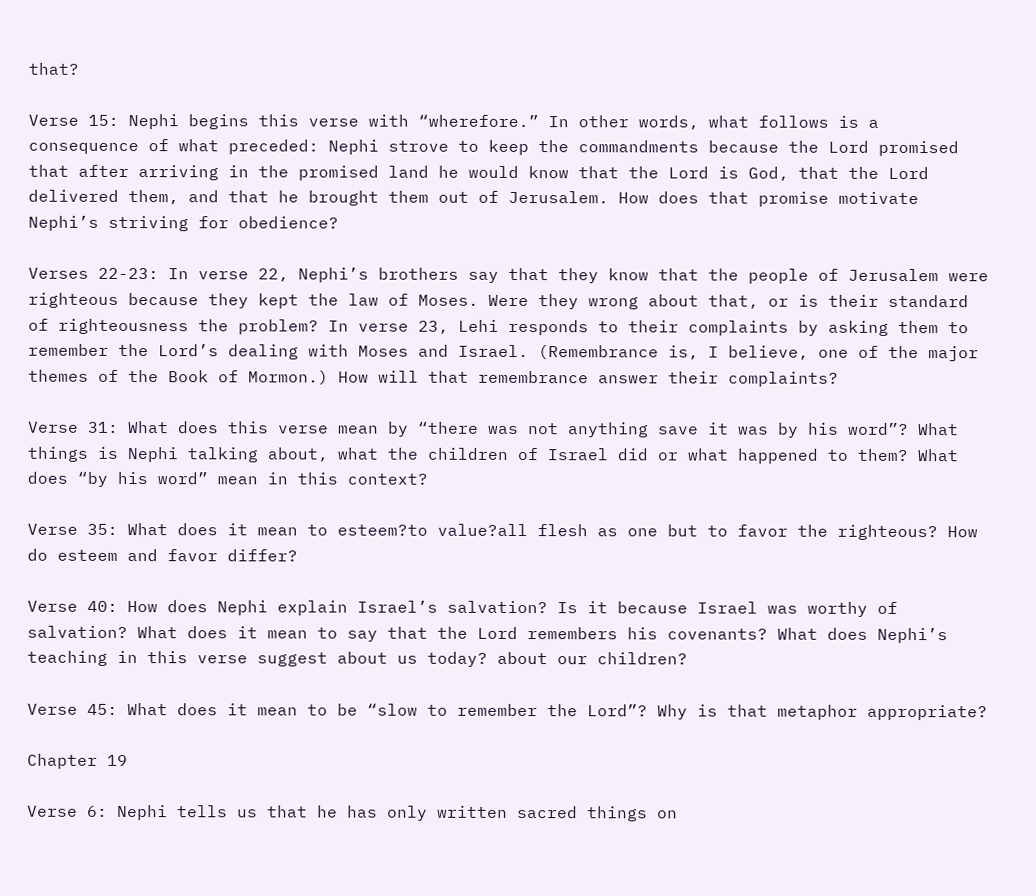that?

Verse 15: Nephi begins this verse with “wherefore.” In other words, what follows is a consequence of what preceded: Nephi strove to keep the commandments because the Lord promised that after arriving in the promised land he would know that the Lord is God, that the Lord delivered them, and that he brought them out of Jerusalem. How does that promise motivate Nephi’s striving for obedience?

Verses 22-23: In verse 22, Nephi’s brothers say that they know that the people of Jerusalem were righteous because they kept the law of Moses. Were they wrong about that, or is their standard of righteousness the problem? In verse 23, Lehi responds to their complaints by asking them to remember the Lord’s dealing with Moses and Israel. (Remembrance is, I believe, one of the major themes of the Book of Mormon.) How will that remembrance answer their complaints?

Verse 31: What does this verse mean by “there was not anything save it was by his word”? What things is Nephi talking about, what the children of Israel did or what happened to them? What does “by his word” mean in this context?

Verse 35: What does it mean to esteem?to value?all flesh as one but to favor the righteous? How do esteem and favor differ?

Verse 40: How does Nephi explain Israel’s salvation? Is it because Israel was worthy of salvation? What does it mean to say that the Lord remembers his covenants? What does Nephi’s teaching in this verse suggest about us today? about our children?

Verse 45: What does it mean to be “slow to remember the Lord”? Why is that metaphor appropriate?

Chapter 19

Verse 6: Nephi tells us that he has only written sacred things on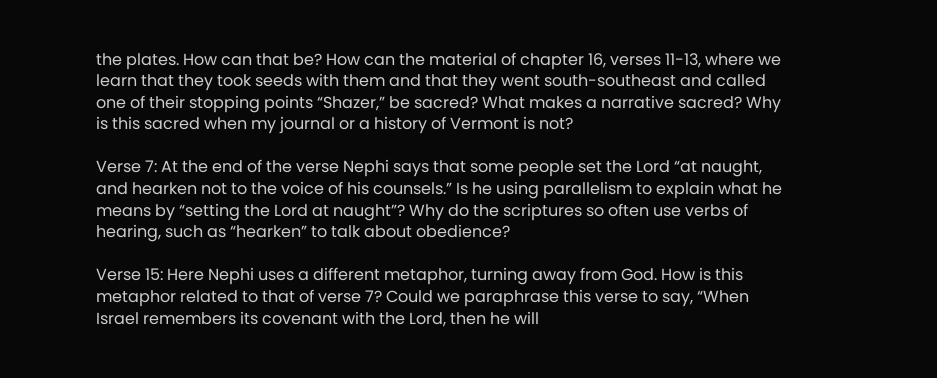the plates. How can that be? How can the material of chapter 16, verses 11-13, where we learn that they took seeds with them and that they went south-southeast and called one of their stopping points “Shazer,” be sacred? What makes a narrative sacred? Why is this sacred when my journal or a history of Vermont is not?

Verse 7: At the end of the verse Nephi says that some people set the Lord “at naught, and hearken not to the voice of his counsels.” Is he using parallelism to explain what he means by “setting the Lord at naught”? Why do the scriptures so often use verbs of hearing, such as “hearken” to talk about obedience?

Verse 15: Here Nephi uses a different metaphor, turning away from God. How is this metaphor related to that of verse 7? Could we paraphrase this verse to say, “When Israel remembers its covenant with the Lord, then he will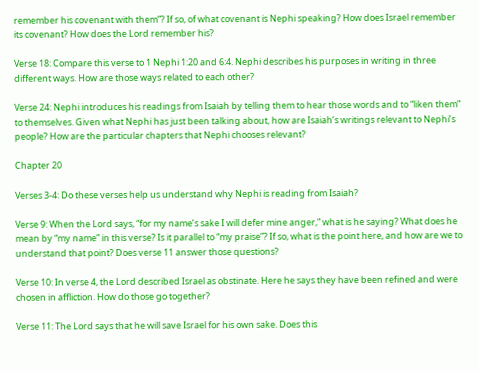remember his covenant with them”? If so, of what covenant is Nephi speaking? How does Israel remember its covenant? How does the Lord remember his?

Verse 18: Compare this verse to 1 Nephi 1:20 and 6:4. Nephi describes his purposes in writing in three different ways. How are those ways related to each other?

Verse 24: Nephi introduces his readings from Isaiah by telling them to hear those words and to “liken them” to themselves. Given what Nephi has just been talking about, how are Isaiah’s writings relevant to Nephi’s people? How are the particular chapters that Nephi chooses relevant?

Chapter 20

Verses 3-4: Do these verses help us understand why Nephi is reading from Isaiah?

Verse 9: When the Lord says, “for my name’s sake I will defer mine anger,” what is he saying? What does he mean by “my name” in this verse? Is it parallel to “my praise”? If so, what is the point here, and how are we to understand that point? Does verse 11 answer those questions?

Verse 10: In verse 4, the Lord described Israel as obstinate. Here he says they have been refined and were chosen in affliction. How do those go together?

Verse 11: The Lord says that he will save Israel for his own sake. Does this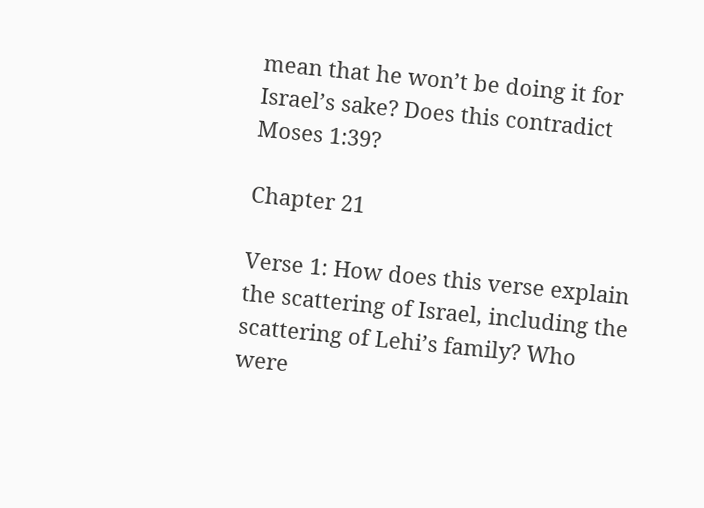mean that he won’t be doing it for Israel’s sake? Does this contradict Moses 1:39?

Chapter 21

Verse 1: How does this verse explain the scattering of Israel, including the scattering of Lehi’s family? Who were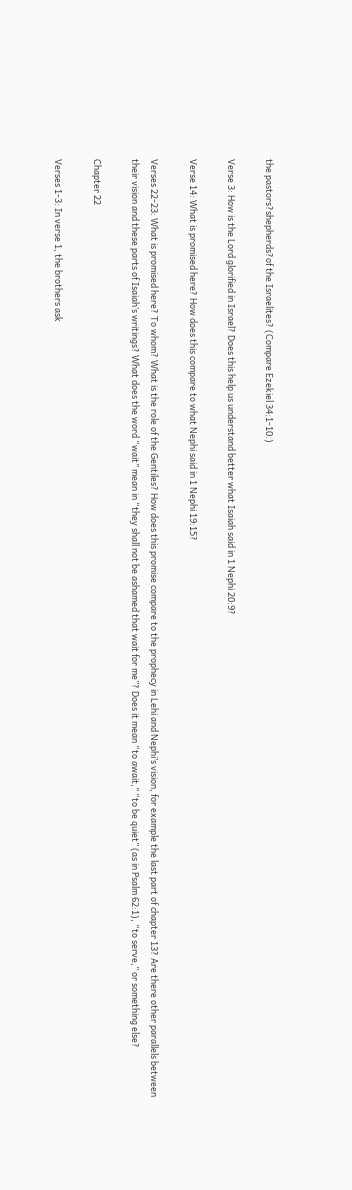the pastors?shepherds?of the Israelites? (Compare Ezekiel 34:1-10.)

Verse 3: How is the Lord glorified in Israel? Does this help us understand better what Isaiah said in 1 Nephi 20:9?

Verse 14: What is promised here? How does this compare to what Nephi said in 1 Nephi 19:15?

Verses 22-23: What is promised here? To whom? What is the role of the Gentiles? How does this promise compare to the prophecy in Lehi and Nephi’s vision, for example the last part of chapter 13? Are there other parallels between their vision and these parts of Isaiah’s writings? What does the word “wait” mean in “they shall not be ashamed that wait for me”? Does it mean “to await,” “to be quiet” (as in Psalm 62:1), “to serve,” or something else?

Chapter 22

Verses 1-3: In verse 1, the brothers ask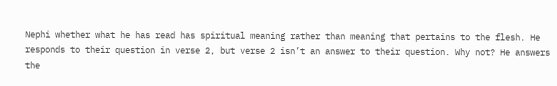Nephi whether what he has read has spiritual meaning rather than meaning that pertains to the flesh. He responds to their question in verse 2, but verse 2 isn’t an answer to their question. Why not? He answers the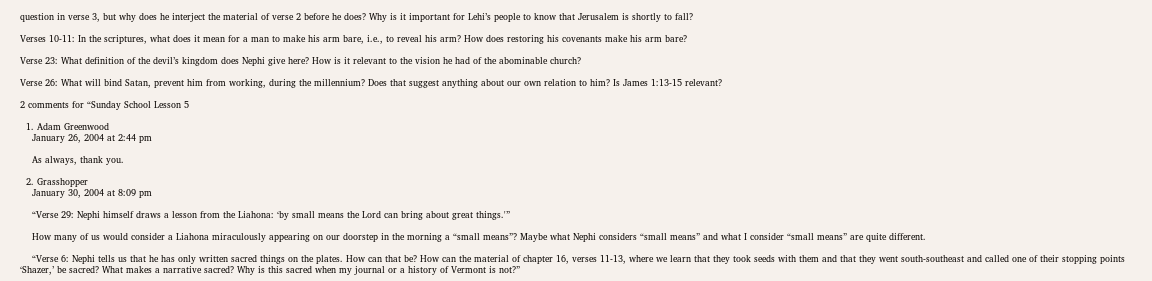question in verse 3, but why does he interject the material of verse 2 before he does? Why is it important for Lehi’s people to know that Jerusalem is shortly to fall?

Verses 10-11: In the scriptures, what does it mean for a man to make his arm bare, i.e., to reveal his arm? How does restoring his covenants make his arm bare?

Verse 23: What definition of the devil’s kingdom does Nephi give here? How is it relevant to the vision he had of the abominable church?

Verse 26: What will bind Satan, prevent him from working, during the millennium? Does that suggest anything about our own relation to him? Is James 1:13-15 relevant?

2 comments for “Sunday School Lesson 5

  1. Adam Greenwood
    January 26, 2004 at 2:44 pm

    As always, thank you.

  2. Grasshopper
    January 30, 2004 at 8:09 pm

    “Verse 29: Nephi himself draws a lesson from the Liahona: ‘by small means the Lord can bring about great things.'”

    How many of us would consider a Liahona miraculously appearing on our doorstep in the morning a “small means”? Maybe what Nephi considers “small means” and what I consider “small means” are quite different.

    “Verse 6: Nephi tells us that he has only written sacred things on the plates. How can that be? How can the material of chapter 16, verses 11-13, where we learn that they took seeds with them and that they went south-southeast and called one of their stopping points ‘Shazer,’ be sacred? What makes a narrative sacred? Why is this sacred when my journal or a history of Vermont is not?”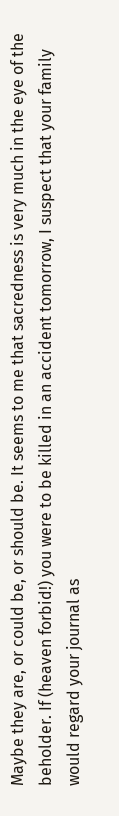Maybe they are, or could be, or should be. It seems to me that sacredness is very much in the eye of the beholder. If (heaven forbid!) you were to be killed in an accident tomorrow, I suspect that your family would regard your journal as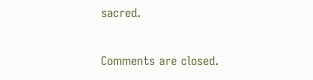sacred.

Comments are closed.